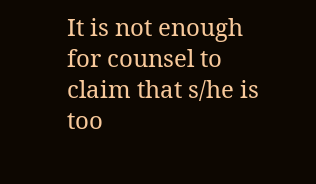It is not enough for counsel to claim that s/he is too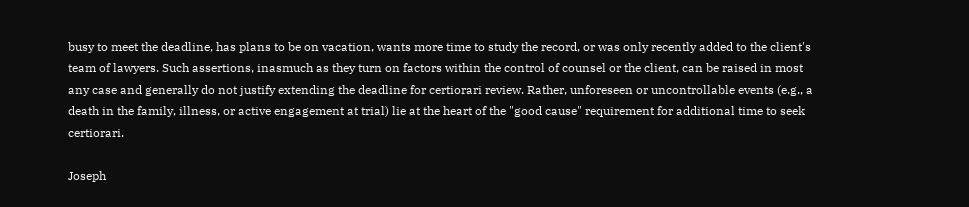busy to meet the deadline, has plans to be on vacation, wants more time to study the record, or was only recently added to the client's team of lawyers. Such assertions, inasmuch as they turn on factors within the control of counsel or the client, can be raised in most any case and generally do not justify extending the deadline for certiorari review. Rather, unforeseen or uncontrollable events (e.g., a death in the family, illness, or active engagement at trial) lie at the heart of the "good cause" requirement for additional time to seek certiorari.

Joseph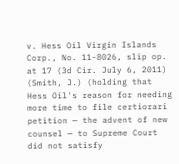v. Hess Oil Virgin Islands Corp., No. 11-8026, slip op. at 17 (3d Cir. July 6, 2011) (Smith, J.) (holding that Hess Oil's reason for needing more time to file certiorari petition — the advent of new counsel — to Supreme Court did not satisfy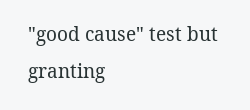"good cause" test but granting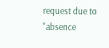request due to "absence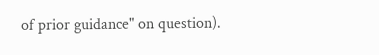of prior guidance" on question).